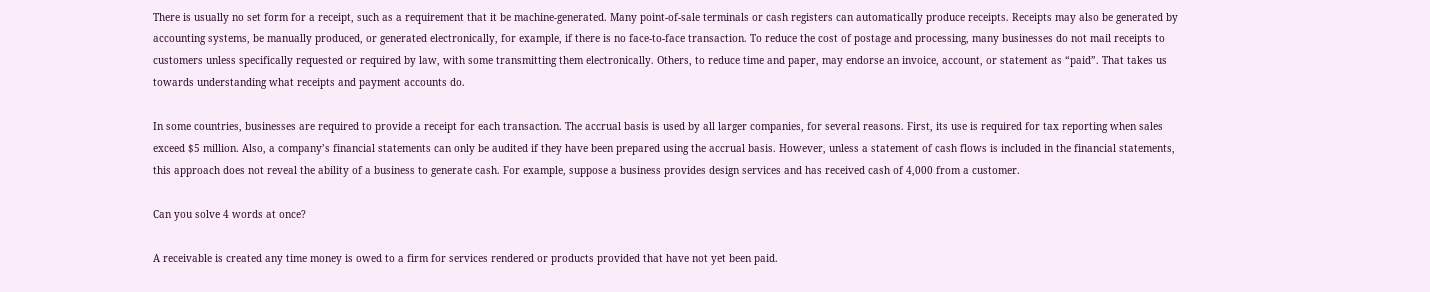There is usually no set form for a receipt, such as a requirement that it be machine-generated. Many point-of-sale terminals or cash registers can automatically produce receipts. Receipts may also be generated by accounting systems, be manually produced, or generated electronically, for example, if there is no face-to-face transaction. To reduce the cost of postage and processing, many businesses do not mail receipts to customers unless specifically requested or required by law, with some transmitting them electronically. Others, to reduce time and paper, may endorse an invoice, account, or statement as “paid”. That takes us towards understanding what receipts and payment accounts do.

In some countries, businesses are required to provide a receipt for each transaction. The accrual basis is used by all larger companies, for several reasons. First, its use is required for tax reporting when sales exceed $5 million. Also, a company’s financial statements can only be audited if they have been prepared using the accrual basis. However, unless a statement of cash flows is included in the financial statements, this approach does not reveal the ability of a business to generate cash. For example, suppose a business provides design services and has received cash of 4,000 from a customer.

Can you solve 4 words at once?

A receivable is created any time money is owed to a firm for services rendered or products provided that have not yet been paid.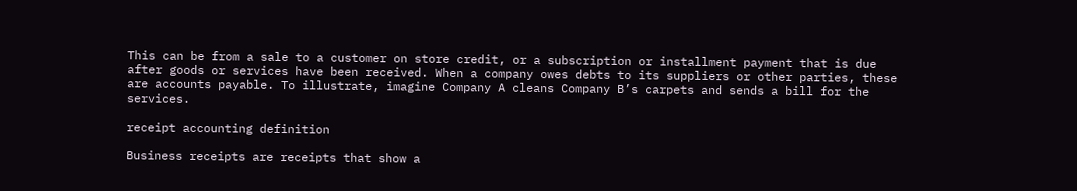This can be from a sale to a customer on store credit, or a subscription or installment payment that is due after goods or services have been received. When a company owes debts to its suppliers or other parties, these are accounts payable. To illustrate, imagine Company A cleans Company B’s carpets and sends a bill for the services.

receipt accounting definition

Business receipts are receipts that show a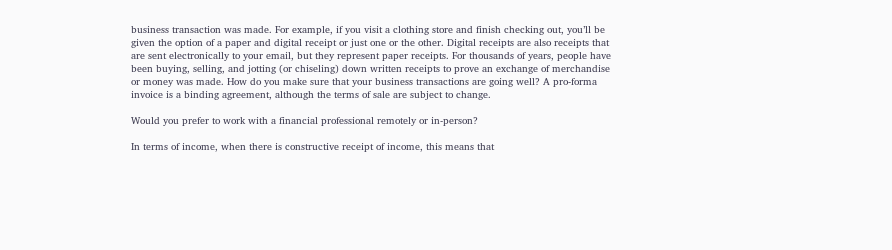business transaction was made. For example, if you visit a clothing store and finish checking out, you’ll be given the option of a paper and digital receipt or just one or the other. Digital receipts are also receipts that are sent electronically to your email, but they represent paper receipts. For thousands of years, people have been buying, selling, and jotting (or chiseling) down written receipts to prove an exchange of merchandise or money was made. How do you make sure that your business transactions are going well? A pro-forma invoice is a binding agreement, although the terms of sale are subject to change.

Would you prefer to work with a financial professional remotely or in-person?

In terms of income, when there is constructive receipt of income, this means that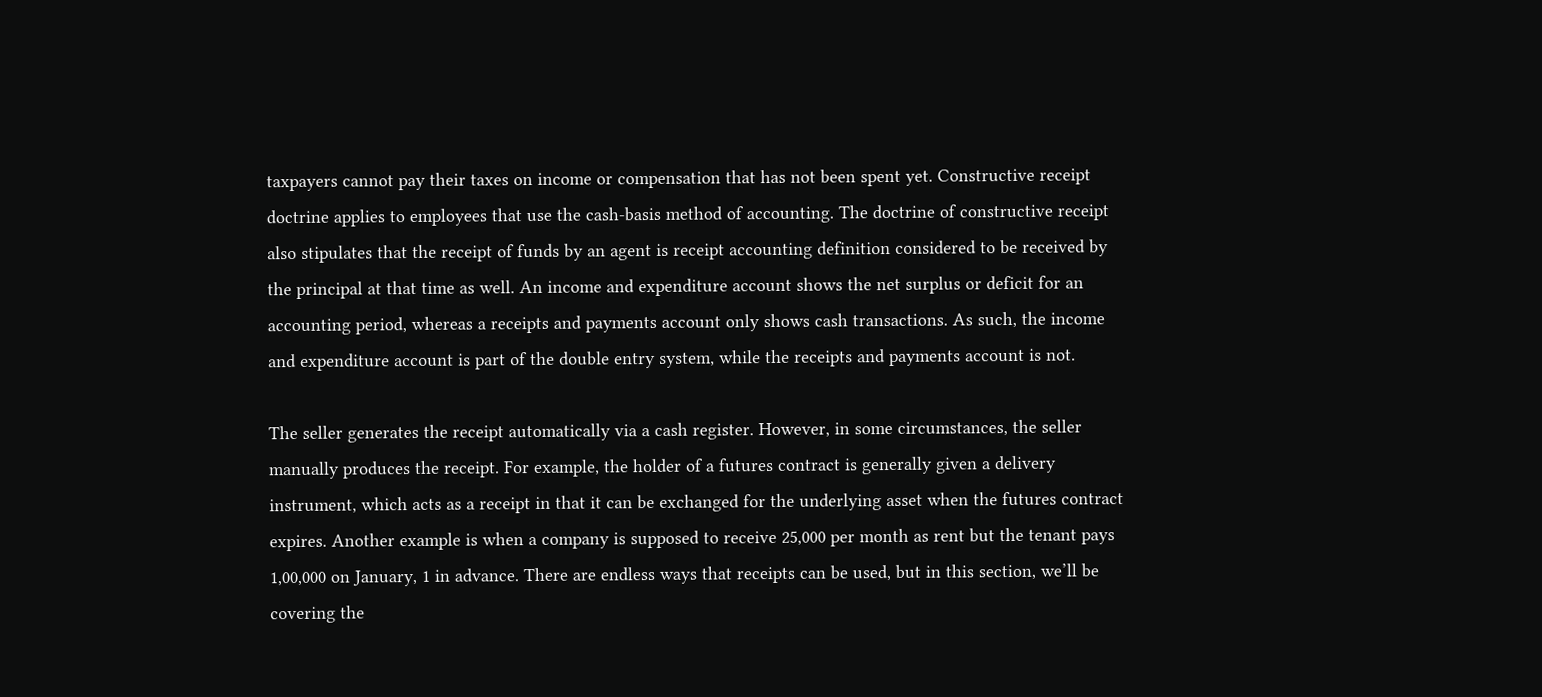taxpayers cannot pay their taxes on income or compensation that has not been spent yet. Constructive receipt doctrine applies to employees that use the cash-basis method of accounting. The doctrine of constructive receipt also stipulates that the receipt of funds by an agent is receipt accounting definition considered to be received by the principal at that time as well. An income and expenditure account shows the net surplus or deficit for an accounting period, whereas a receipts and payments account only shows cash transactions. As such, the income and expenditure account is part of the double entry system, while the receipts and payments account is not.

The seller generates the receipt automatically via a cash register. However, in some circumstances, the seller manually produces the receipt. For example, the holder of a futures contract is generally given a delivery instrument, which acts as a receipt in that it can be exchanged for the underlying asset when the futures contract expires. Another example is when a company is supposed to receive 25,000 per month as rent but the tenant pays 1,00,000 on January, 1 in advance. There are endless ways that receipts can be used, but in this section, we’ll be covering the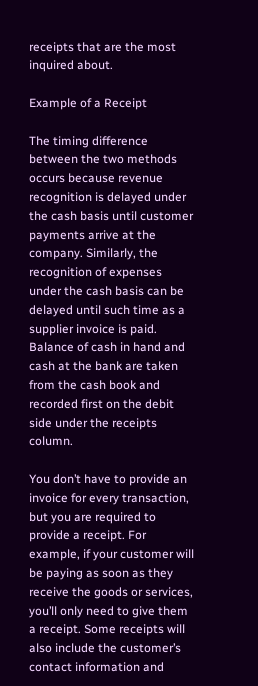receipts that are the most inquired about.

Example of a Receipt

The timing difference between the two methods occurs because revenue recognition is delayed under the cash basis until customer payments arrive at the company. Similarly, the recognition of expenses under the cash basis can be delayed until such time as a supplier invoice is paid. Balance of cash in hand and cash at the bank are taken from the cash book and recorded first on the debit side under the receipts column.

You don’t have to provide an invoice for every transaction, but you are required to provide a receipt. For example, if your customer will be paying as soon as they receive the goods or services, you’ll only need to give them a receipt. Some receipts will also include the customer’s contact information and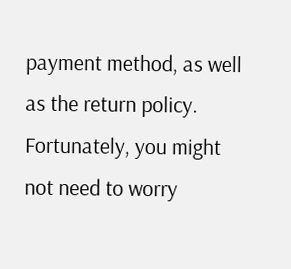payment method, as well as the return policy. Fortunately, you might not need to worry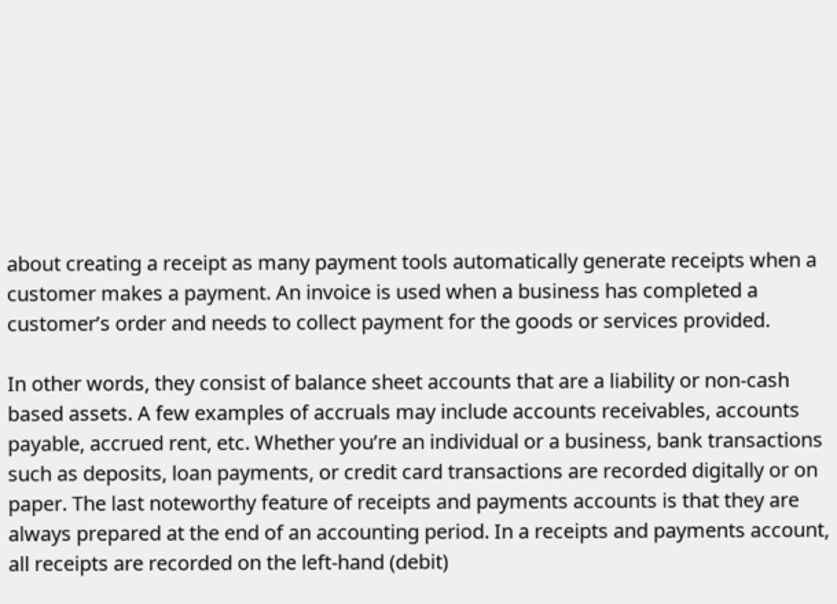about creating a receipt as many payment tools automatically generate receipts when a customer makes a payment. An invoice is used when a business has completed a customer’s order and needs to collect payment for the goods or services provided.

In other words, they consist of balance sheet accounts that are a liability or non-cash based assets. A few examples of accruals may include accounts receivables, accounts payable, accrued rent, etc. Whether you’re an individual or a business, bank transactions such as deposits, loan payments, or credit card transactions are recorded digitally or on paper. The last noteworthy feature of receipts and payments accounts is that they are always prepared at the end of an accounting period. In a receipts and payments account, all receipts are recorded on the left-hand (debit)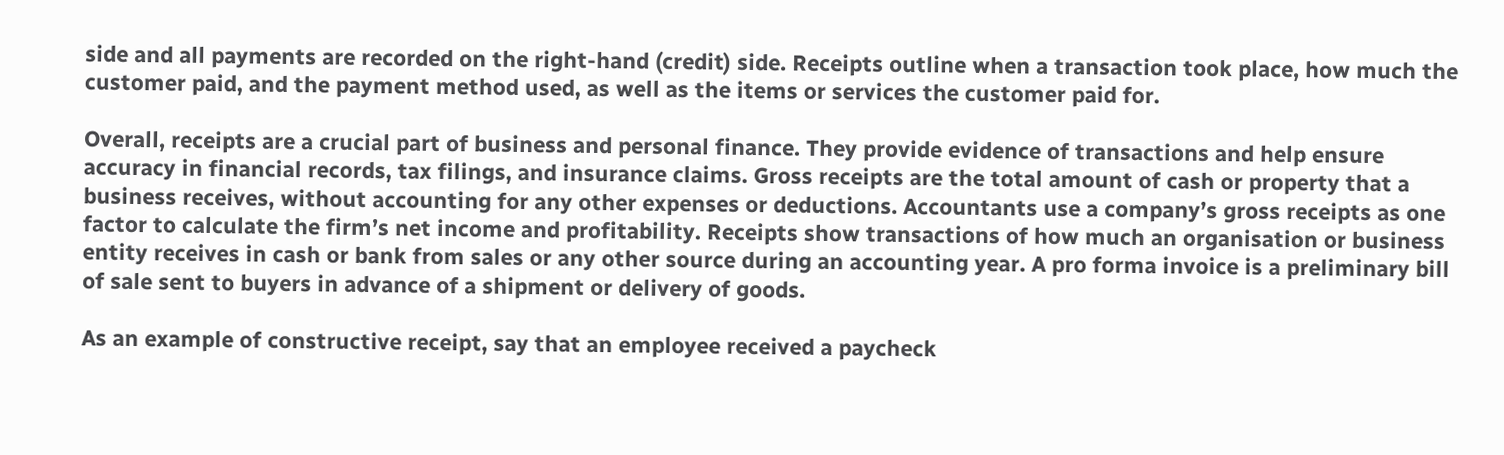side and all payments are recorded on the right-hand (credit) side. Receipts outline when a transaction took place, how much the customer paid, and the payment method used, as well as the items or services the customer paid for.

Overall, receipts are a crucial part of business and personal finance. They provide evidence of transactions and help ensure accuracy in financial records, tax filings, and insurance claims. Gross receipts are the total amount of cash or property that a business receives, without accounting for any other expenses or deductions. Accountants use a company’s gross receipts as one factor to calculate the firm’s net income and profitability. Receipts show transactions of how much an organisation or business entity receives in cash or bank from sales or any other source during an accounting year. A pro forma invoice is a preliminary bill of sale sent to buyers in advance of a shipment or delivery of goods.

As an example of constructive receipt, say that an employee received a paycheck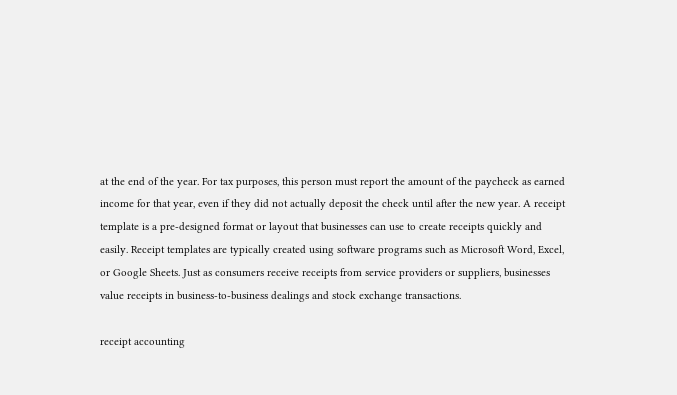at the end of the year. For tax purposes, this person must report the amount of the paycheck as earned income for that year, even if they did not actually deposit the check until after the new year. A receipt template is a pre-designed format or layout that businesses can use to create receipts quickly and easily. Receipt templates are typically created using software programs such as Microsoft Word, Excel, or Google Sheets. Just as consumers receive receipts from service providers or suppliers, businesses value receipts in business-to-business dealings and stock exchange transactions.

receipt accounting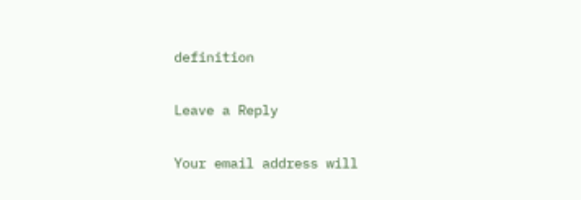definition

Leave a Reply

Your email address will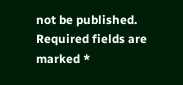not be published. Required fields are marked *